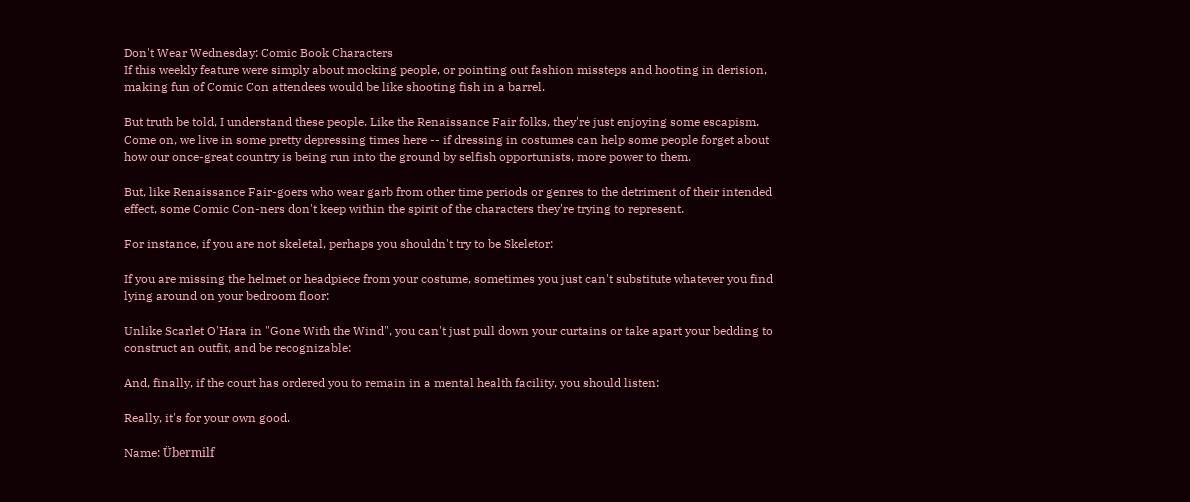Don't Wear Wednesday: Comic Book Characters
If this weekly feature were simply about mocking people, or pointing out fashion missteps and hooting in derision, making fun of Comic Con attendees would be like shooting fish in a barrel.

But truth be told, I understand these people. Like the Renaissance Fair folks, they're just enjoying some escapism. Come on, we live in some pretty depressing times here -- if dressing in costumes can help some people forget about how our once-great country is being run into the ground by selfish opportunists, more power to them.

But, like Renaissance Fair-goers who wear garb from other time periods or genres to the detriment of their intended effect, some Comic Con-ners don't keep within the spirit of the characters they're trying to represent.

For instance, if you are not skeletal, perhaps you shouldn't try to be Skeletor:

If you are missing the helmet or headpiece from your costume, sometimes you just can't substitute whatever you find lying around on your bedroom floor:

Unlike Scarlet O'Hara in "Gone With the Wind", you can't just pull down your curtains or take apart your bedding to construct an outfit, and be recognizable:

And, finally, if the court has ordered you to remain in a mental health facility, you should listen:

Really, it's for your own good.

Name: Übermilf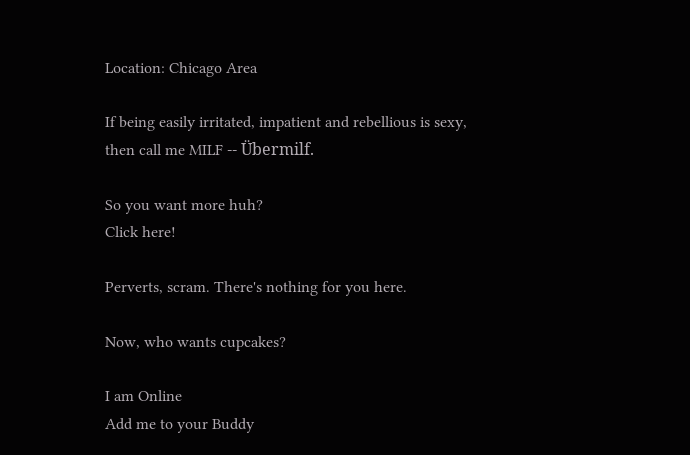Location: Chicago Area

If being easily irritated, impatient and rebellious is sexy, then call me MILF -- Übermilf.

So you want more huh?
Click here!

Perverts, scram. There's nothing for you here.

Now, who wants cupcakes?

I am Online
Add me to your Buddy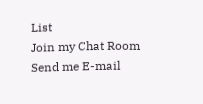List
Join my Chat Room
Send me E-mail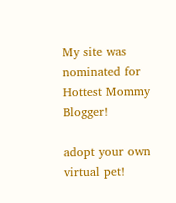My site was nominated for Hottest Mommy Blogger!

adopt your own virtual pet!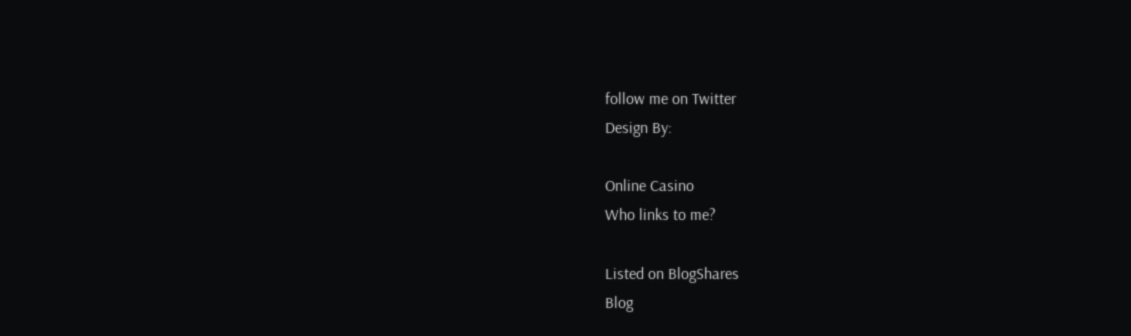follow me on Twitter
Design By:

Online Casino
Who links to me?

Listed on BlogShares
Blog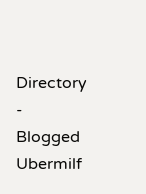Directory - Blogged Ubermilf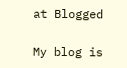at Blogged

My blog is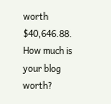worth $40,646.88.
How much is your blog worth?